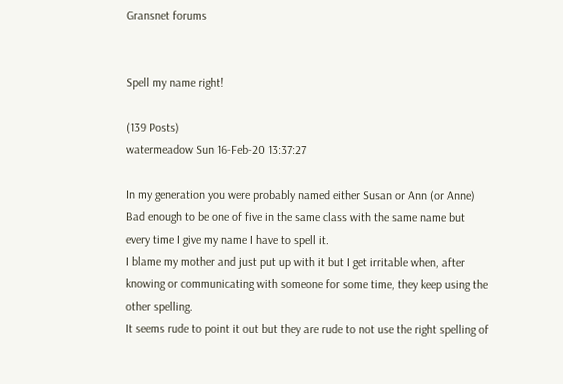Gransnet forums


Spell my name right!

(139 Posts)
watermeadow Sun 16-Feb-20 13:37:27

In my generation you were probably named either Susan or Ann (or Anne) Bad enough to be one of five in the same class with the same name but every time I give my name I have to spell it.
I blame my mother and just put up with it but I get irritable when, after knowing or communicating with someone for some time, they keep using the other spelling.
It seems rude to point it out but they are rude to not use the right spelling of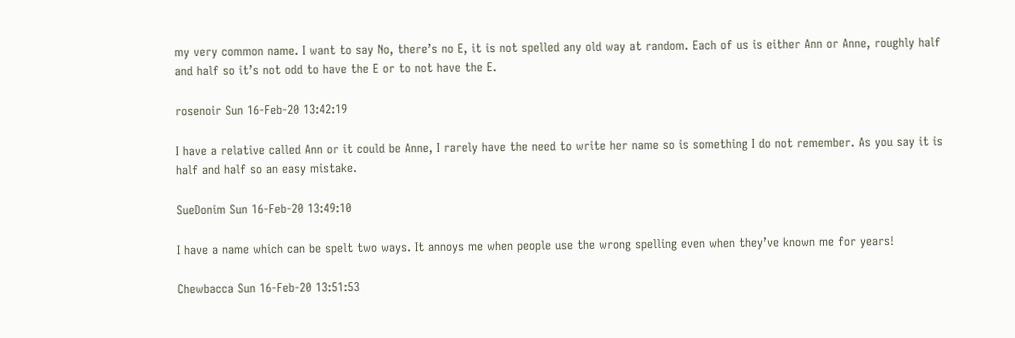my very common name. I want to say No, there’s no E, it is not spelled any old way at random. Each of us is either Ann or Anne, roughly half and half so it’s not odd to have the E or to not have the E.

rosenoir Sun 16-Feb-20 13:42:19

I have a relative called Ann or it could be Anne, I rarely have the need to write her name so is something I do not remember. As you say it is half and half so an easy mistake.

SueDonim Sun 16-Feb-20 13:49:10

I have a name which can be spelt two ways. It annoys me when people use the wrong spelling even when they’ve known me for years!

Chewbacca Sun 16-Feb-20 13:51:53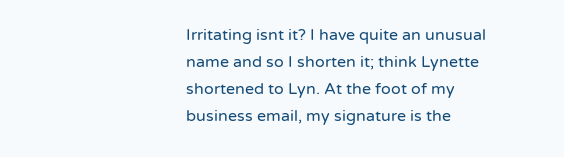Irritating isnt it? I have quite an unusual name and so I shorten it; think Lynette shortened to Lyn. At the foot of my business email, my signature is the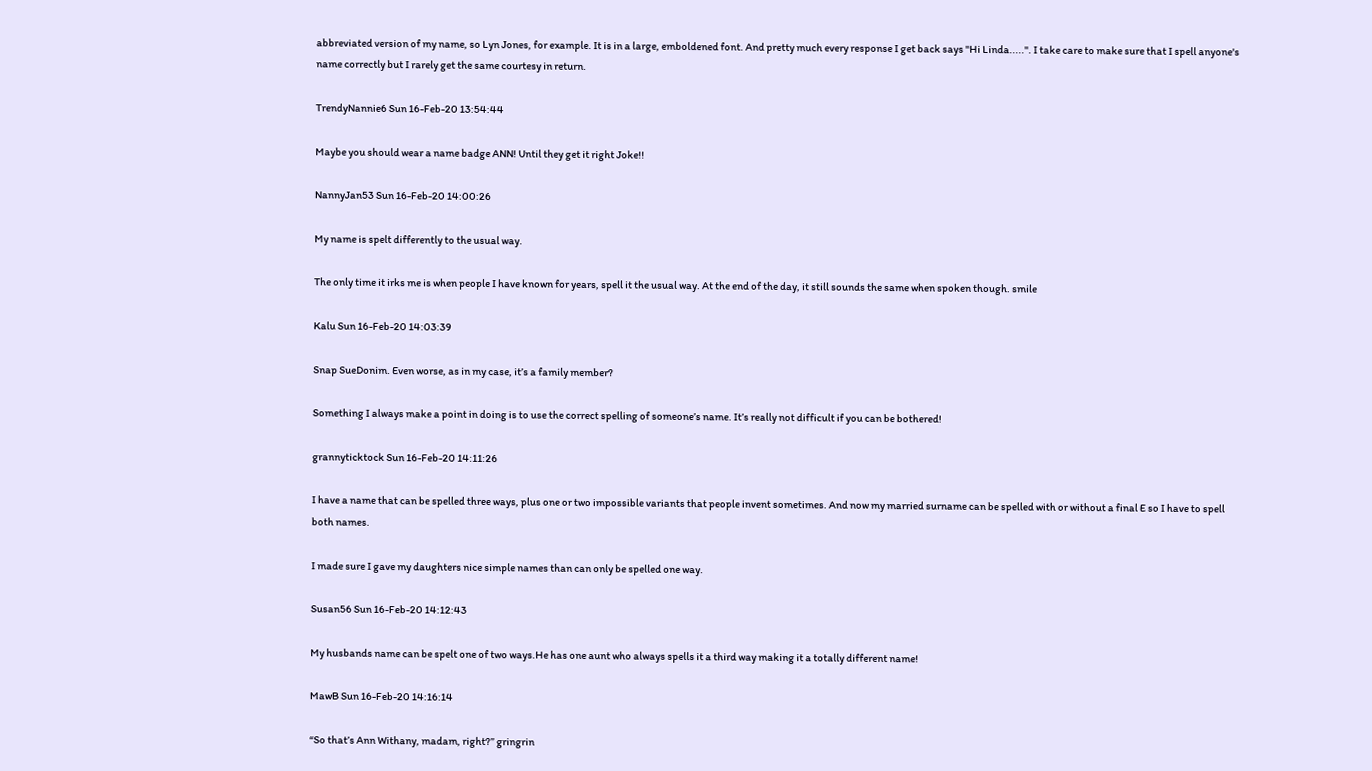abbreviated version of my name, so Lyn Jones, for example. It is in a large, emboldened font. And pretty much every response I get back says "Hi Linda.....". I take care to make sure that I spell anyone's name correctly but I rarely get the same courtesy in return.

TrendyNannie6 Sun 16-Feb-20 13:54:44

Maybe you should wear a name badge ANN! Until they get it right Joke!!

NannyJan53 Sun 16-Feb-20 14:00:26

My name is spelt differently to the usual way.

The only time it irks me is when people I have known for years, spell it the usual way. At the end of the day, it still sounds the same when spoken though. smile

Kalu Sun 16-Feb-20 14:03:39

Snap SueDonim. Even worse, as in my case, it’s a family member?

Something I always make a point in doing is to use the correct spelling of someone’s name. It’s really not difficult if you can be bothered!

grannyticktock Sun 16-Feb-20 14:11:26

I have a name that can be spelled three ways, plus one or two impossible variants that people invent sometimes. And now my married surname can be spelled with or without a final E so I have to spell both names.

I made sure I gave my daughters nice simple names than can only be spelled one way.

Susan56 Sun 16-Feb-20 14:12:43

My husbands name can be spelt one of two ways.He has one aunt who always spells it a third way making it a totally different name!

MawB Sun 16-Feb-20 14:16:14

“So that’s Ann Withany, madam, right?” gringrin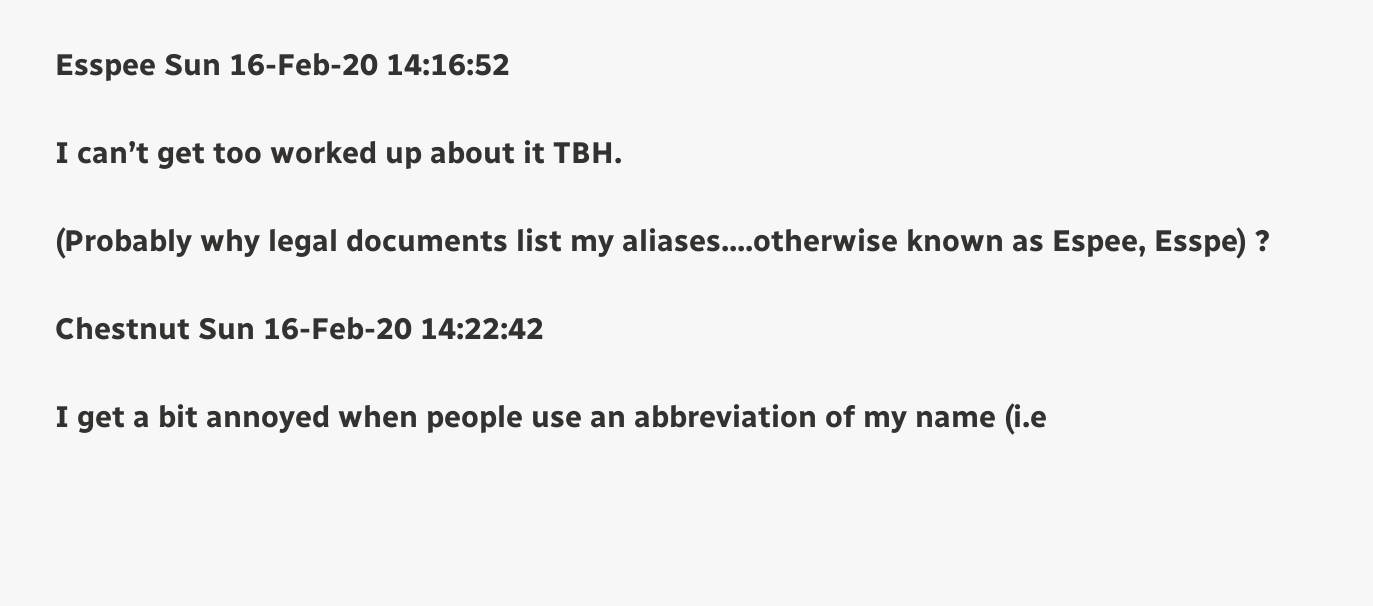Esspee Sun 16-Feb-20 14:16:52

I can’t get too worked up about it TBH.

(Probably why legal documents list my aliases....otherwise known as Espee, Esspe) ?

Chestnut Sun 16-Feb-20 14:22:42

I get a bit annoyed when people use an abbreviation of my name (i.e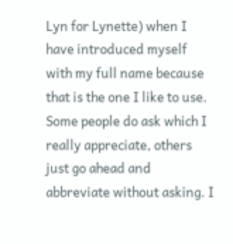Lyn for Lynette) when I have introduced myself with my full name because that is the one I like to use. Some people do ask which I really appreciate, others just go ahead and abbreviate without asking. I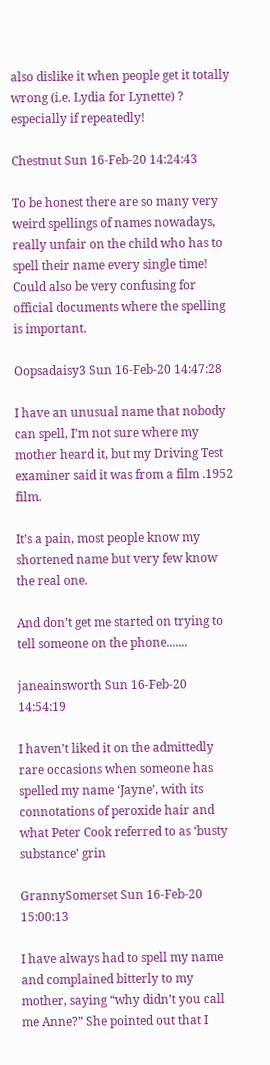also dislike it when people get it totally wrong (i.e. Lydia for Lynette) ? especially if repeatedly!

Chestnut Sun 16-Feb-20 14:24:43

To be honest there are so many very weird spellings of names nowadays, really unfair on the child who has to spell their name every single time! Could also be very confusing for official documents where the spelling is important.

Oopsadaisy3 Sun 16-Feb-20 14:47:28

I have an unusual name that nobody can spell, I’m not sure where my mother heard it, but my Driving Test examiner said it was from a film .1952 film.

It’s a pain, most people know my shortened name but very few know the real one.

And don’t get me started on trying to tell someone on the phone.......

janeainsworth Sun 16-Feb-20 14:54:19

I haven’t liked it on the admittedly rare occasions when someone has spelled my name ‘Jayne’, with its connotations of peroxide hair and what Peter Cook referred to as ‘busty substance’ grin

GrannySomerset Sun 16-Feb-20 15:00:13

I have always had to spell my name and complained bitterly to my mother, saying “why didn’t you call me Anne?” She pointed out that I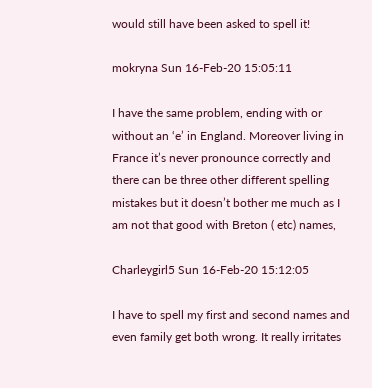would still have been asked to spell it!

mokryna Sun 16-Feb-20 15:05:11

I have the same problem, ending with or without an ‘e’ in England. Moreover living in France it’s never pronounce correctly and there can be three other different spelling mistakes but it doesn’t bother me much as I am not that good with Breton ( etc) names,

Charleygirl5 Sun 16-Feb-20 15:12:05

I have to spell my first and second names and even family get both wrong. It really irritates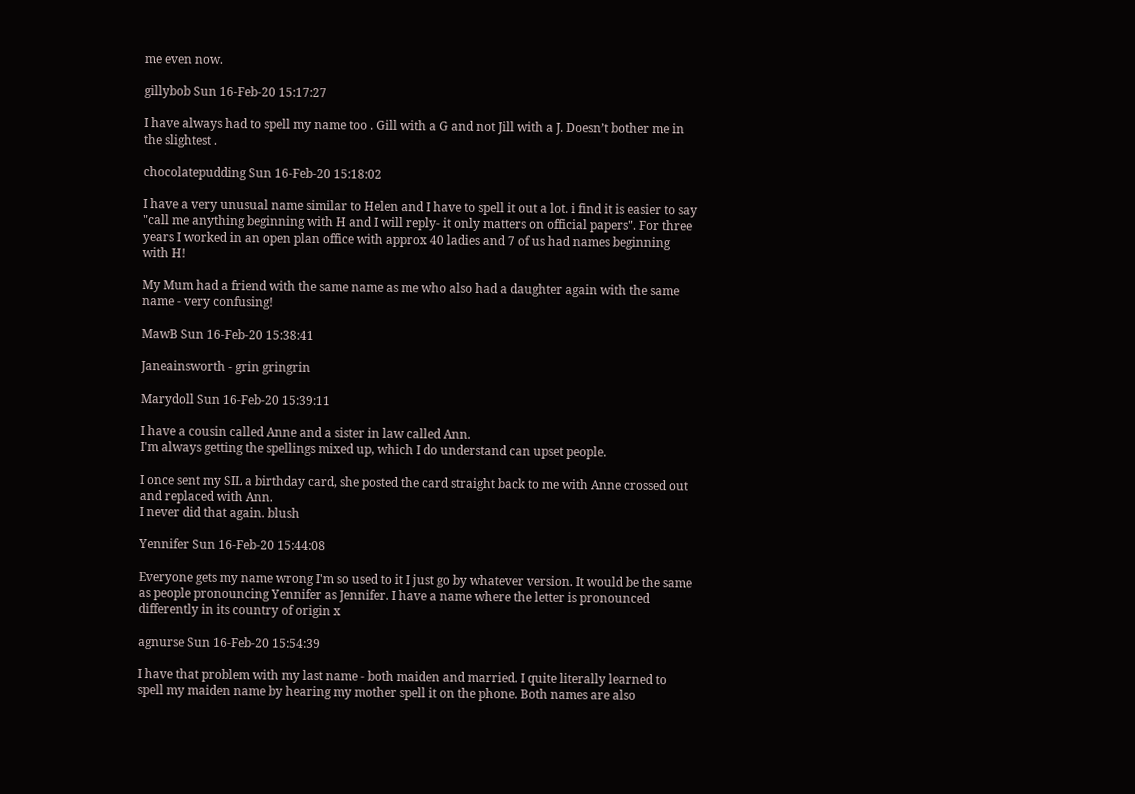me even now.

gillybob Sun 16-Feb-20 15:17:27

I have always had to spell my name too . Gill with a G and not Jill with a J. Doesn’t bother me in the slightest .

chocolatepudding Sun 16-Feb-20 15:18:02

I have a very unusual name similar to Helen and I have to spell it out a lot. i find it is easier to say "call me anything beginning with H and I will reply- it only matters on official papers". For three years I worked in an open plan office with approx 40 ladies and 7 of us had names beginning with H!

My Mum had a friend with the same name as me who also had a daughter again with the same name - very confusing!

MawB Sun 16-Feb-20 15:38:41

Janeainsworth - grin gringrin

Marydoll Sun 16-Feb-20 15:39:11

I have a cousin called Anne and a sister in law called Ann.
I'm always getting the spellings mixed up, which I do understand can upset people.

I once sent my SIL a birthday card, she posted the card straight back to me with Anne crossed out and replaced with Ann.
I never did that again. blush

Yennifer Sun 16-Feb-20 15:44:08

Everyone gets my name wrong I'm so used to it I just go by whatever version. It would be the same as people pronouncing Yennifer as Jennifer. I have a name where the letter is pronounced differently in its country of origin x

agnurse Sun 16-Feb-20 15:54:39

I have that problem with my last name - both maiden and married. I quite literally learned to spell my maiden name by hearing my mother spell it on the phone. Both names are also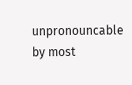unpronouncable by most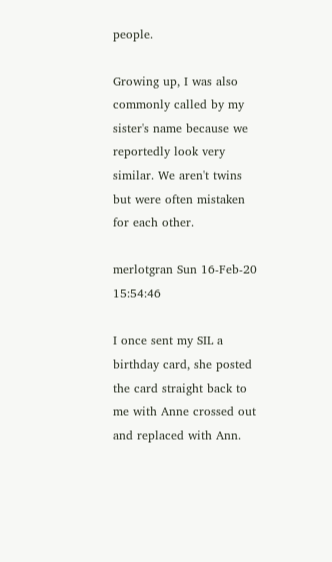people.

Growing up, I was also commonly called by my sister's name because we reportedly look very similar. We aren't twins but were often mistaken for each other.

merlotgran Sun 16-Feb-20 15:54:46

I once sent my SIL a birthday card, she posted the card straight back to me with Anne crossed out and replaced with Ann.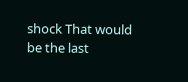shock That would be the last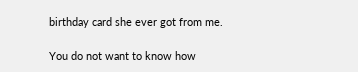birthday card she ever got from me.

You do not want to know how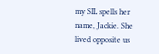my SIL spells her name, Jackie. She lived opposite us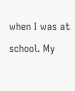when I was at school. My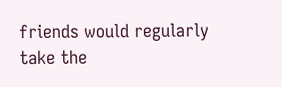friends would regularly take the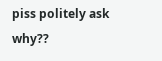piss politely ask why??